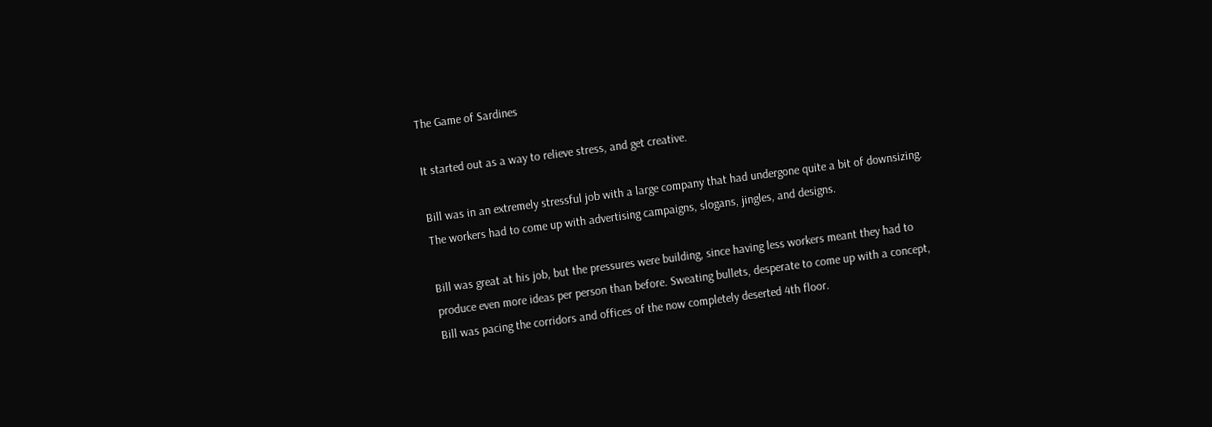The Game of Sardines

It started out as a way to relieve stress, and get creative.

Bill was in an extremely stressful job with a large company that had undergone quite a bit of downsizing. The workers had to come up with advertising campaigns, slogans, jingles, and designs.

Bill was great at his job, but the pressures were building, since having less workers meant they had to produce even more ideas per person than before. Sweating bullets, desperate to come up with a concept, Bill was pacing the corridors and offices of the now completely deserted 4th floor.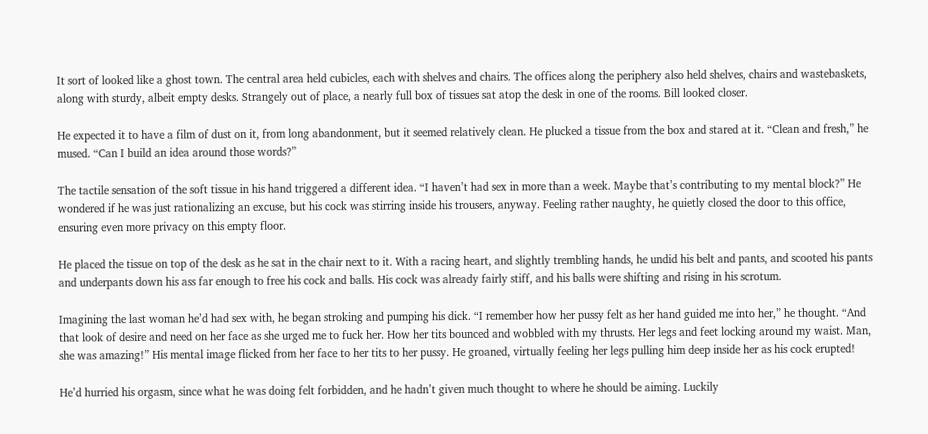It sort of looked like a ghost town. The central area held cubicles, each with shelves and chairs. The offices along the periphery also held shelves, chairs and wastebaskets, along with sturdy, albeit empty desks. Strangely out of place, a nearly full box of tissues sat atop the desk in one of the rooms. Bill looked closer.

He expected it to have a film of dust on it, from long abandonment, but it seemed relatively clean. He plucked a tissue from the box and stared at it. “Clean and fresh,” he mused. “Can I build an idea around those words?”

The tactile sensation of the soft tissue in his hand triggered a different idea. “I haven’t had sex in more than a week. Maybe that’s contributing to my mental block?” He wondered if he was just rationalizing an excuse, but his cock was stirring inside his trousers, anyway. Feeling rather naughty, he quietly closed the door to this office, ensuring even more privacy on this empty floor.

He placed the tissue on top of the desk as he sat in the chair next to it. With a racing heart, and slightly trembling hands, he undid his belt and pants, and scooted his pants and underpants down his ass far enough to free his cock and balls. His cock was already fairly stiff, and his balls were shifting and rising in his scrotum.

Imagining the last woman he’d had sex with, he began stroking and pumping his dick. “I remember how her pussy felt as her hand guided me into her,” he thought. “And that look of desire and need on her face as she urged me to fuck her. How her tits bounced and wobbled with my thrusts. Her legs and feet locking around my waist. Man, she was amazing!” His mental image flicked from her face to her tits to her pussy. He groaned, virtually feeling her legs pulling him deep inside her as his cock erupted!

He’d hurried his orgasm, since what he was doing felt forbidden, and he hadn’t given much thought to where he should be aiming. Luckily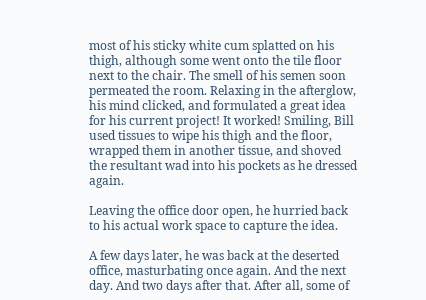most of his sticky white cum splatted on his thigh, although some went onto the tile floor next to the chair. The smell of his semen soon permeated the room. Relaxing in the afterglow, his mind clicked, and formulated a great idea for his current project! It worked! Smiling, Bill used tissues to wipe his thigh and the floor, wrapped them in another tissue, and shoved the resultant wad into his pockets as he dressed again.

Leaving the office door open, he hurried back to his actual work space to capture the idea.

A few days later, he was back at the deserted office, masturbating once again. And the next day. And two days after that. After all, some of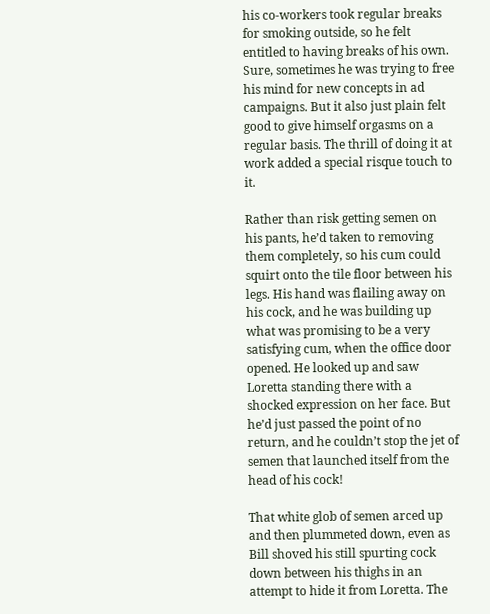his co-workers took regular breaks for smoking outside, so he felt entitled to having breaks of his own. Sure, sometimes he was trying to free his mind for new concepts in ad campaigns. But it also just plain felt good to give himself orgasms on a regular basis. The thrill of doing it at work added a special risque touch to it.

Rather than risk getting semen on his pants, he’d taken to removing them completely, so his cum could squirt onto the tile floor between his legs. His hand was flailing away on his cock, and he was building up what was promising to be a very satisfying cum, when the office door opened. He looked up and saw Loretta standing there with a shocked expression on her face. But he’d just passed the point of no return, and he couldn’t stop the jet of semen that launched itself from the head of his cock!

That white glob of semen arced up and then plummeted down, even as Bill shoved his still spurting cock down between his thighs in an attempt to hide it from Loretta. The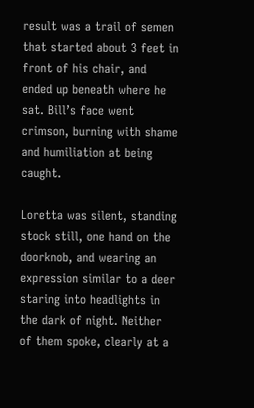result was a trail of semen that started about 3 feet in front of his chair, and ended up beneath where he sat. Bill’s face went crimson, burning with shame and humiliation at being caught.

Loretta was silent, standing stock still, one hand on the doorknob, and wearing an expression similar to a deer staring into headlights in the dark of night. Neither of them spoke, clearly at a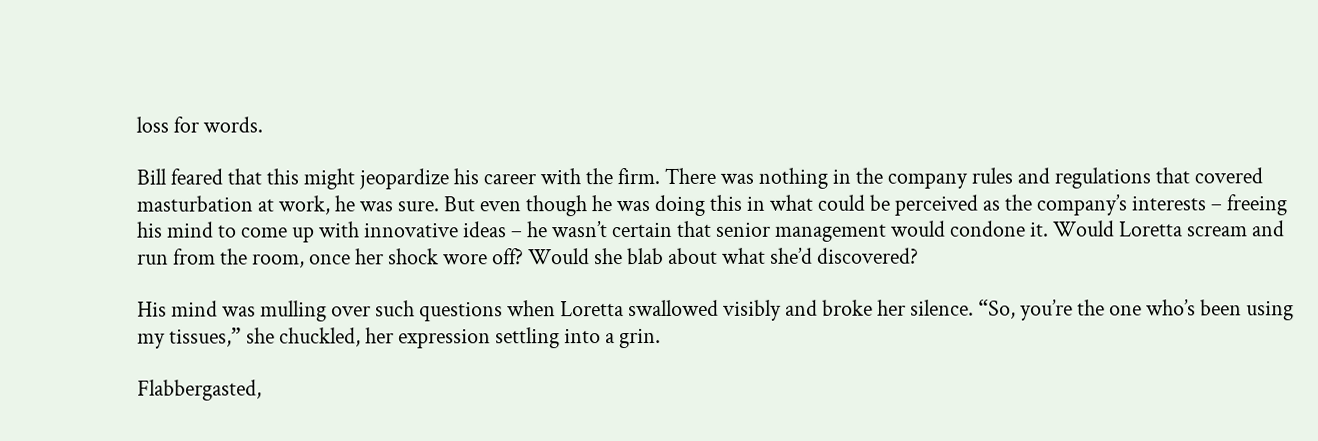loss for words.

Bill feared that this might jeopardize his career with the firm. There was nothing in the company rules and regulations that covered masturbation at work, he was sure. But even though he was doing this in what could be perceived as the company’s interests – freeing his mind to come up with innovative ideas – he wasn’t certain that senior management would condone it. Would Loretta scream and run from the room, once her shock wore off? Would she blab about what she’d discovered?

His mind was mulling over such questions when Loretta swallowed visibly and broke her silence. “So, you’re the one who’s been using my tissues,” she chuckled, her expression settling into a grin.

Flabbergasted,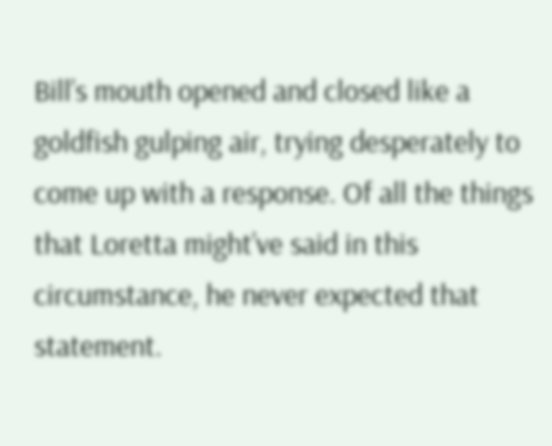Bill’s mouth opened and closed like a goldfish gulping air, trying desperately to come up with a response. Of all the things that Loretta might’ve said in this circumstance, he never expected that statement.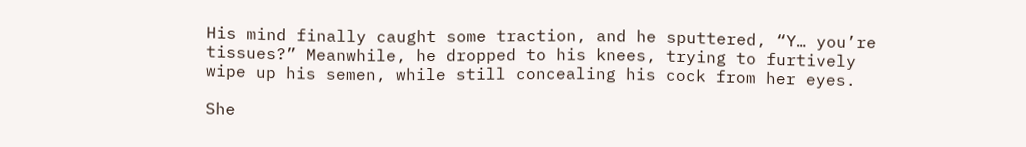His mind finally caught some traction, and he sputtered, “Y… you’re tissues?” Meanwhile, he dropped to his knees, trying to furtively wipe up his semen, while still concealing his cock from her eyes.

She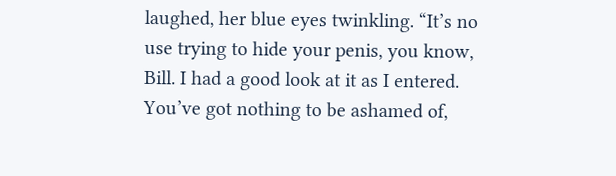laughed, her blue eyes twinkling. “It’s no use trying to hide your penis, you know, Bill. I had a good look at it as I entered. You’ve got nothing to be ashamed of,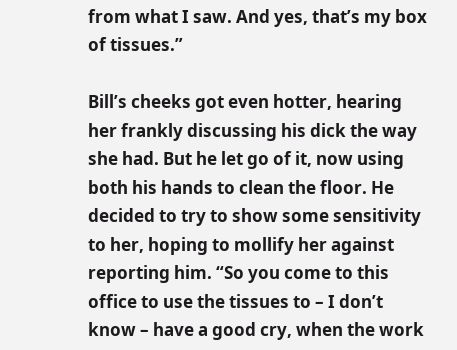from what I saw. And yes, that’s my box of tissues.”

Bill’s cheeks got even hotter, hearing her frankly discussing his dick the way she had. But he let go of it, now using both his hands to clean the floor. He decided to try to show some sensitivity to her, hoping to mollify her against reporting him. “So you come to this office to use the tissues to – I don’t know – have a good cry, when the work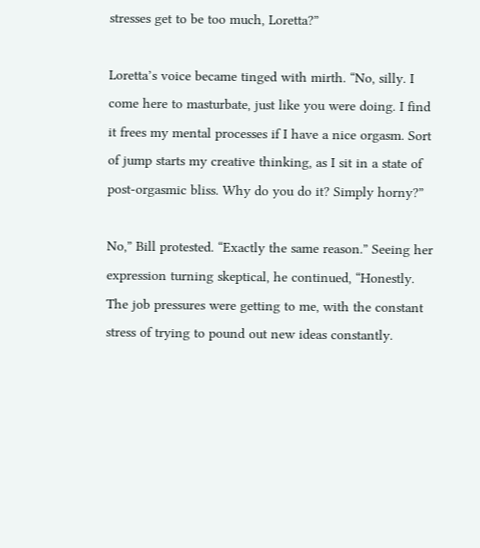stresses get to be too much, Loretta?”

Loretta’s voice became tinged with mirth. “No, silly. I come here to masturbate, just like you were doing. I find it frees my mental processes if I have a nice orgasm. Sort of jump starts my creative thinking, as I sit in a state of post-orgasmic bliss. Why do you do it? Simply horny?”

No,” Bill protested. “Exactly the same reason.” Seeing her expression turning skeptical, he continued, “Honestly. The job pressures were getting to me, with the constant stress of trying to pound out new ideas constantly.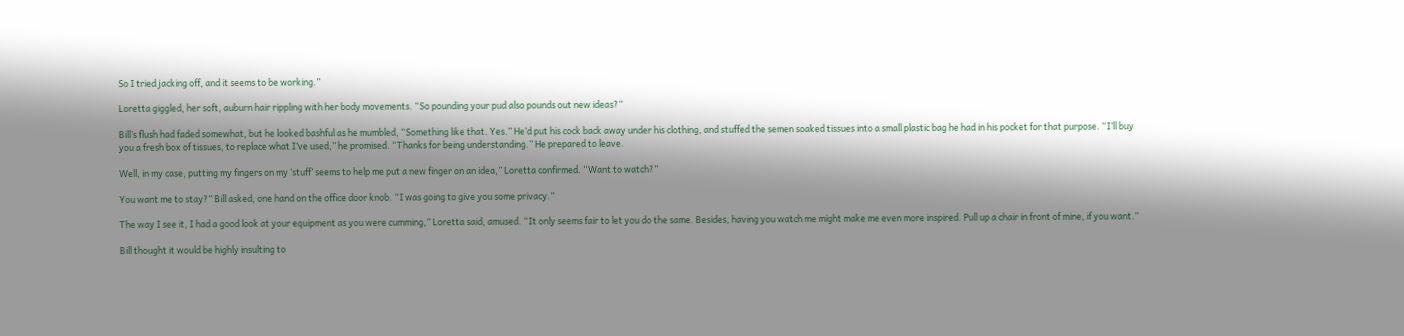So I tried jacking off, and it seems to be working.”

Loretta giggled, her soft, auburn hair rippling with her body movements. “So pounding your pud also pounds out new ideas?”

Bill’s flush had faded somewhat, but he looked bashful as he mumbled, “Something like that. Yes.” He’d put his cock back away under his clothing, and stuffed the semen soaked tissues into a small plastic bag he had in his pocket for that purpose. “I’ll buy you a fresh box of tissues, to replace what I’ve used,” he promised. “Thanks for being understanding.” He prepared to leave.

Well, in my case, putting my fingers on my ‘stuff’ seems to help me put a new finger on an idea,” Loretta confirmed. “Want to watch?”

You want me to stay?” Bill asked, one hand on the office door knob. “I was going to give you some privacy.”

The way I see it, I had a good look at your equipment as you were cumming,” Loretta said, amused. “It only seems fair to let you do the same. Besides, having you watch me might make me even more inspired. Pull up a chair in front of mine, if you want.”

Bill thought it would be highly insulting to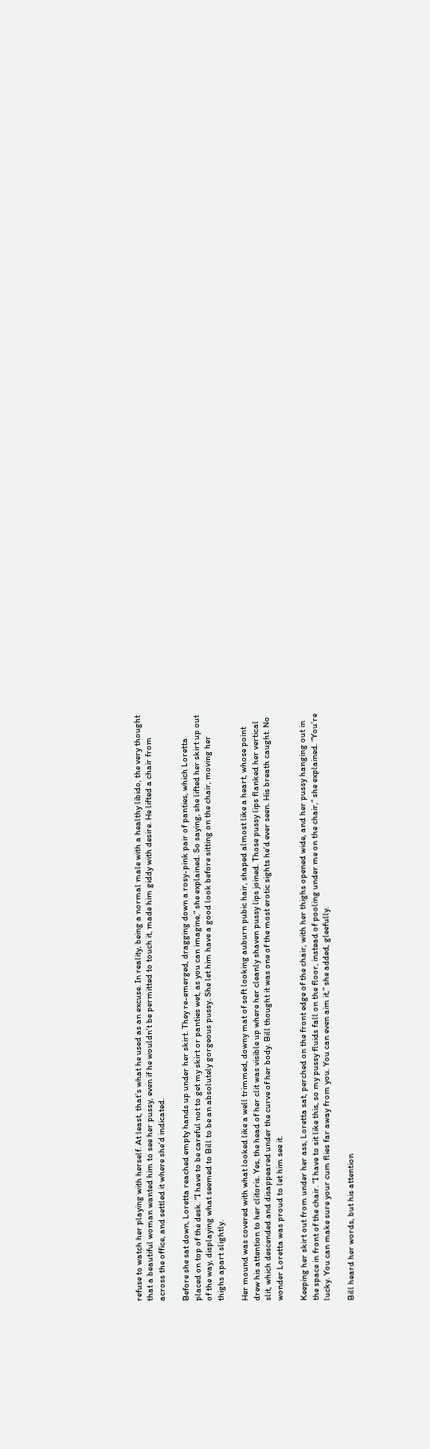refuse to watch her playing with herself. At least, that’s what he used as an excuse. In reality, being a normal male with a healthy libido, the very thought that a beautiful woman wanted him to see her pussy, even if he wouldn’t be permitted to touch it, made him giddy with desire. He lifted a chair from across the office, and settled it where she’d indicated.

Before she sat down, Loretta reached empty hands up under her skirt. They re-emerged, dragging down a rosy-pink pair of panties, which Loretta placed on top of the desk. “I have to be careful not to get my skirt or panties wet, as you can imagine,” she explained. So saying, she lifted her skirt up out of the way, displaying what seemed to Bill to be an absolutely gorgeous pussy. She let him have a good look before sitting on the chair, moving her thighs apart slightly.

Her mound was covered with what looked like a well trimmed, downy mat of soft looking auburn pubic hair, shaped almost like a heart, whose point drew his attention to her clitoris. Yes, the head of her clit was visible up where her cleanly shaven pussy lips joined. Those pussy lips flanked her vertical slit, which descended and disappeared under the curve of her body. Bill thought it was one of the most erotic sights he’d ever seen. His breath caught. No wonder Loretta was proud to let him see it.

Keeping her skirt out from under her ass, Loretta sat, perched on the front edge of the chair, with her thighs opened wide, and her pussy hanging out in the space in front of the chair. “I have to sit like this, so my pussy fluids fall on the floor, instead of pooling under me on the chair,” she explained. “You’re lucky. You can make sure your cum flies far away from you. You can even aim it,” she added, gleefully.

Bill heard her words, but his attention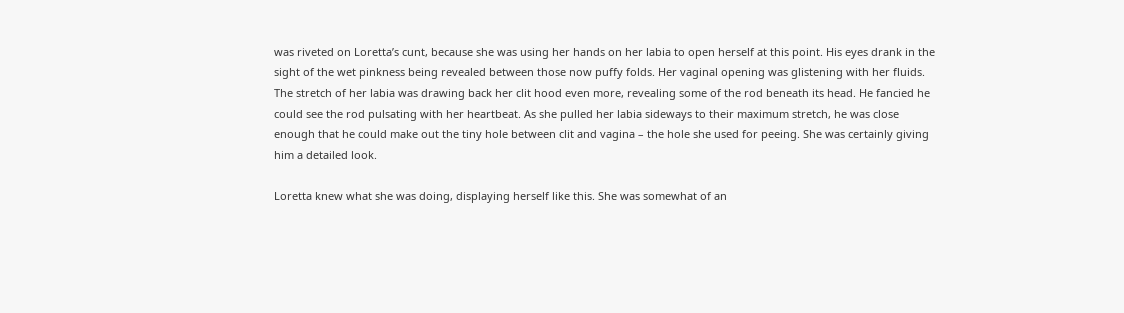was riveted on Loretta’s cunt, because she was using her hands on her labia to open herself at this point. His eyes drank in the sight of the wet pinkness being revealed between those now puffy folds. Her vaginal opening was glistening with her fluids. The stretch of her labia was drawing back her clit hood even more, revealing some of the rod beneath its head. He fancied he could see the rod pulsating with her heartbeat. As she pulled her labia sideways to their maximum stretch, he was close enough that he could make out the tiny hole between clit and vagina – the hole she used for peeing. She was certainly giving him a detailed look.

Loretta knew what she was doing, displaying herself like this. She was somewhat of an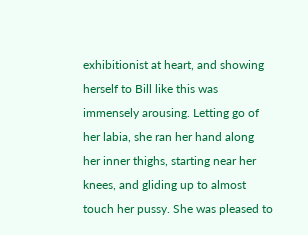exhibitionist at heart, and showing herself to Bill like this was immensely arousing. Letting go of her labia, she ran her hand along her inner thighs, starting near her knees, and gliding up to almost touch her pussy. She was pleased to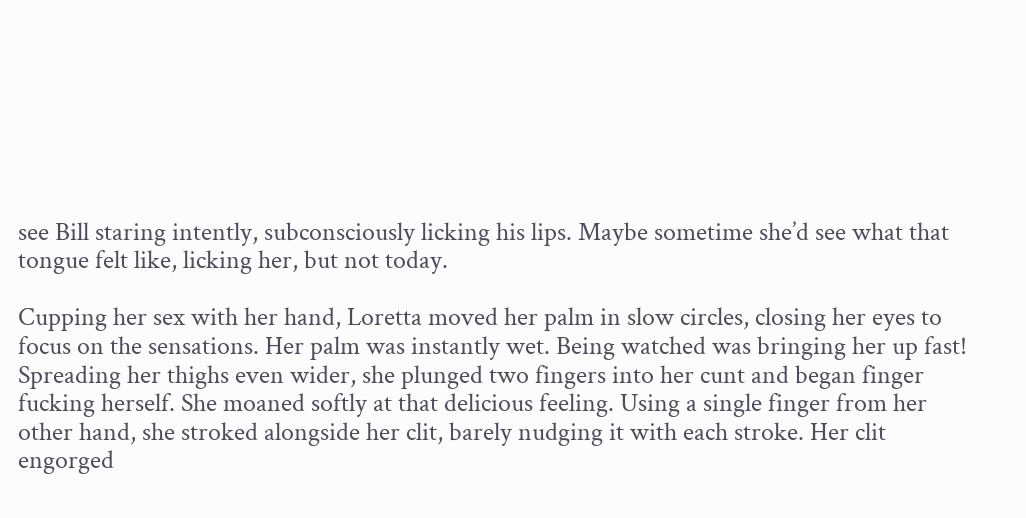see Bill staring intently, subconsciously licking his lips. Maybe sometime she’d see what that tongue felt like, licking her, but not today.

Cupping her sex with her hand, Loretta moved her palm in slow circles, closing her eyes to focus on the sensations. Her palm was instantly wet. Being watched was bringing her up fast! Spreading her thighs even wider, she plunged two fingers into her cunt and began finger fucking herself. She moaned softly at that delicious feeling. Using a single finger from her other hand, she stroked alongside her clit, barely nudging it with each stroke. Her clit engorged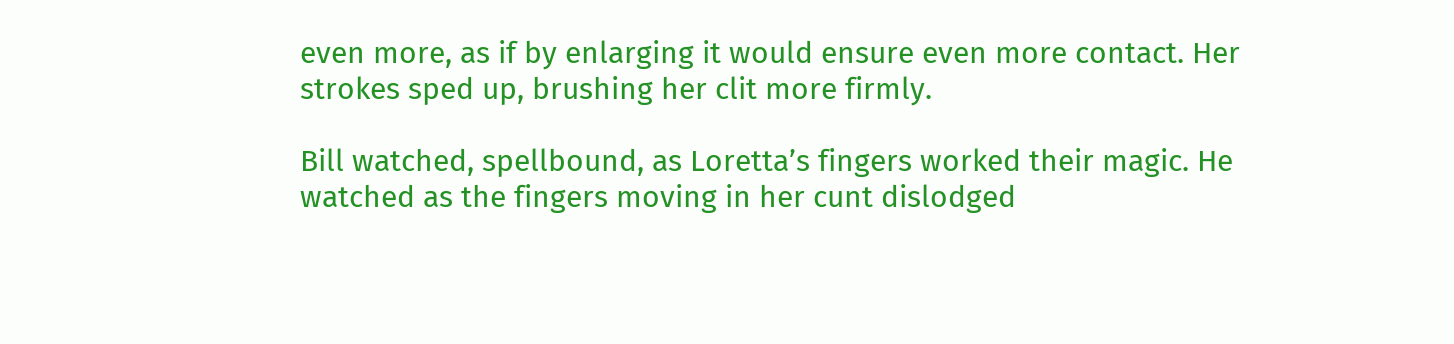even more, as if by enlarging it would ensure even more contact. Her strokes sped up, brushing her clit more firmly.

Bill watched, spellbound, as Loretta’s fingers worked their magic. He watched as the fingers moving in her cunt dislodged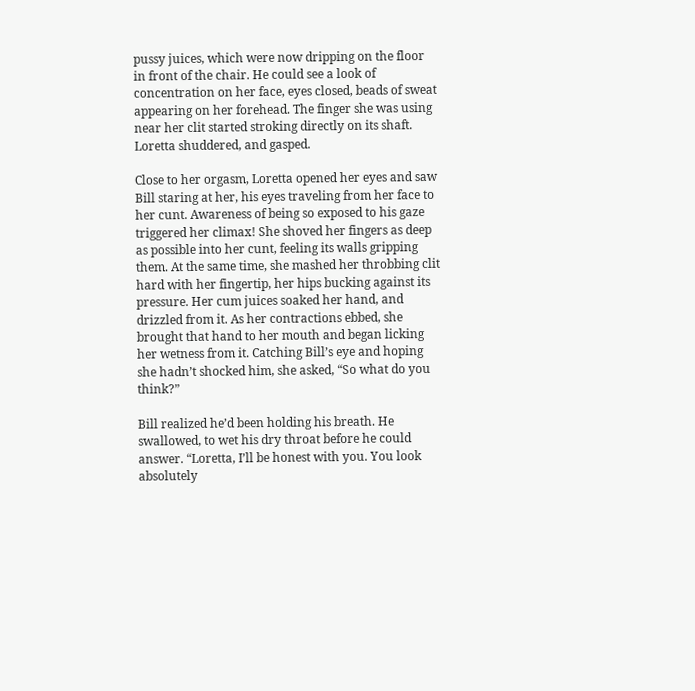pussy juices, which were now dripping on the floor in front of the chair. He could see a look of concentration on her face, eyes closed, beads of sweat appearing on her forehead. The finger she was using near her clit started stroking directly on its shaft. Loretta shuddered, and gasped.

Close to her orgasm, Loretta opened her eyes and saw Bill staring at her, his eyes traveling from her face to her cunt. Awareness of being so exposed to his gaze triggered her climax! She shoved her fingers as deep as possible into her cunt, feeling its walls gripping them. At the same time, she mashed her throbbing clit hard with her fingertip, her hips bucking against its pressure. Her cum juices soaked her hand, and drizzled from it. As her contractions ebbed, she brought that hand to her mouth and began licking her wetness from it. Catching Bill’s eye and hoping she hadn’t shocked him, she asked, “So what do you think?”

Bill realized he’d been holding his breath. He swallowed, to wet his dry throat before he could answer. “Loretta, I’ll be honest with you. You look absolutely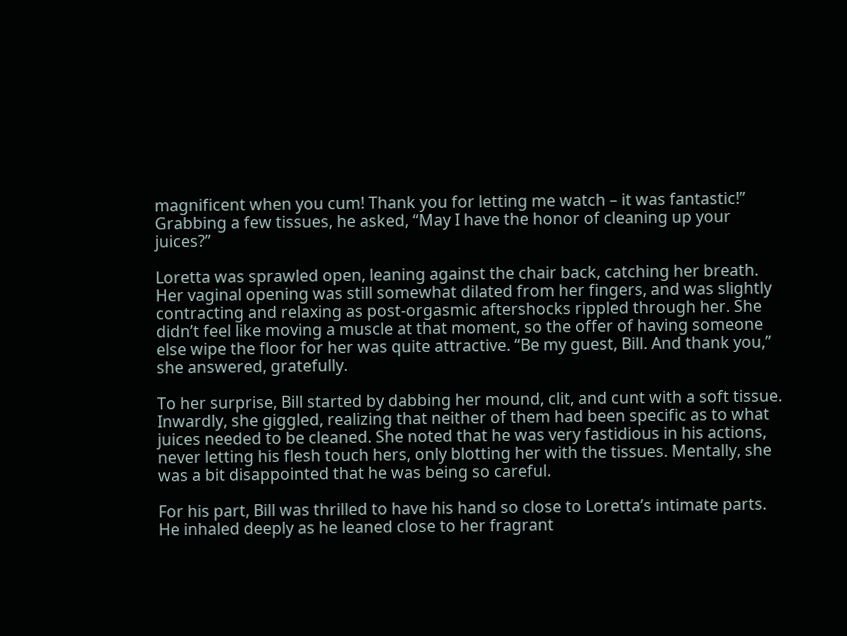magnificent when you cum! Thank you for letting me watch – it was fantastic!” Grabbing a few tissues, he asked, “May I have the honor of cleaning up your juices?”

Loretta was sprawled open, leaning against the chair back, catching her breath. Her vaginal opening was still somewhat dilated from her fingers, and was slightly contracting and relaxing as post-orgasmic aftershocks rippled through her. She didn’t feel like moving a muscle at that moment, so the offer of having someone else wipe the floor for her was quite attractive. “Be my guest, Bill. And thank you,” she answered, gratefully.

To her surprise, Bill started by dabbing her mound, clit, and cunt with a soft tissue. Inwardly, she giggled, realizing that neither of them had been specific as to what juices needed to be cleaned. She noted that he was very fastidious in his actions, never letting his flesh touch hers, only blotting her with the tissues. Mentally, she was a bit disappointed that he was being so careful.

For his part, Bill was thrilled to have his hand so close to Loretta’s intimate parts. He inhaled deeply as he leaned close to her fragrant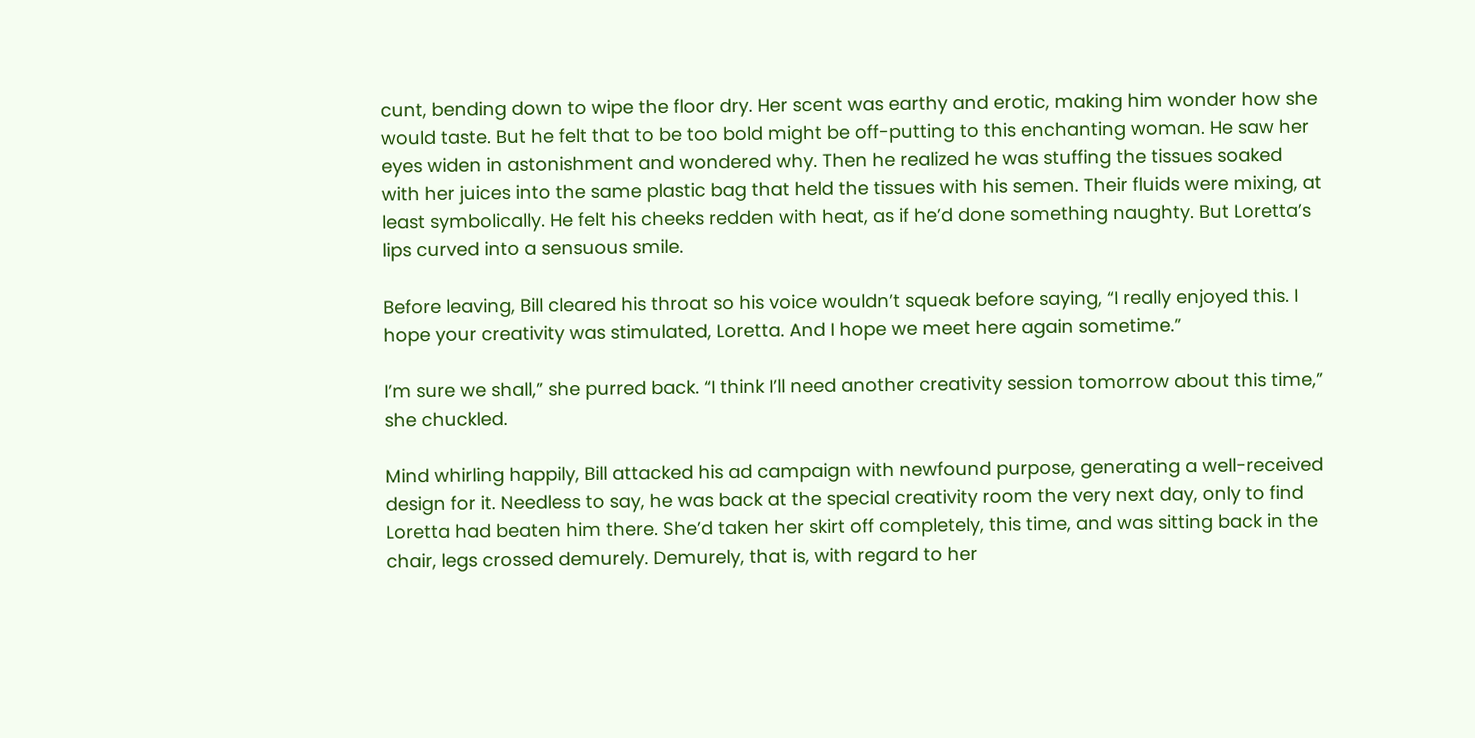cunt, bending down to wipe the floor dry. Her scent was earthy and erotic, making him wonder how she would taste. But he felt that to be too bold might be off-putting to this enchanting woman. He saw her eyes widen in astonishment and wondered why. Then he realized he was stuffing the tissues soaked with her juices into the same plastic bag that held the tissues with his semen. Their fluids were mixing, at least symbolically. He felt his cheeks redden with heat, as if he’d done something naughty. But Loretta’s lips curved into a sensuous smile.

Before leaving, Bill cleared his throat so his voice wouldn’t squeak before saying, “I really enjoyed this. I hope your creativity was stimulated, Loretta. And I hope we meet here again sometime.”

I’m sure we shall,” she purred back. “I think I’ll need another creativity session tomorrow about this time,” she chuckled.

Mind whirling happily, Bill attacked his ad campaign with newfound purpose, generating a well-received design for it. Needless to say, he was back at the special creativity room the very next day, only to find Loretta had beaten him there. She’d taken her skirt off completely, this time, and was sitting back in the chair, legs crossed demurely. Demurely, that is, with regard to her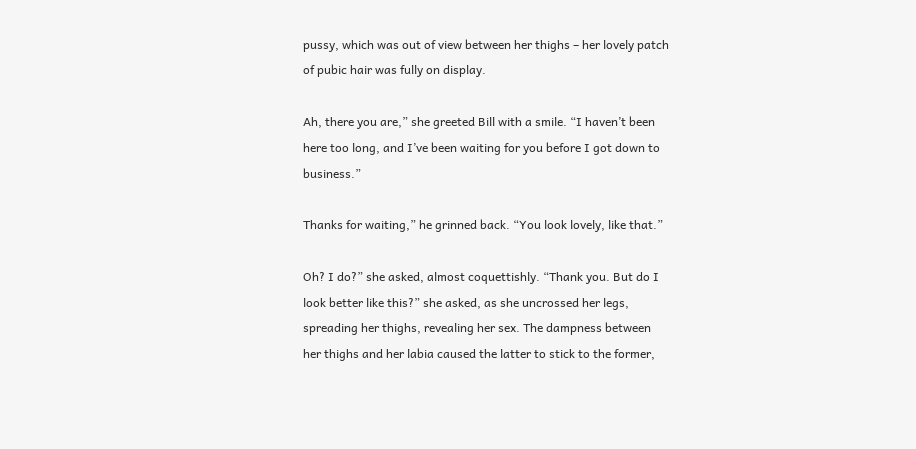pussy, which was out of view between her thighs – her lovely patch of pubic hair was fully on display.

Ah, there you are,” she greeted Bill with a smile. “I haven’t been here too long, and I’ve been waiting for you before I got down to business.”

Thanks for waiting,” he grinned back. “You look lovely, like that.”

Oh? I do?” she asked, almost coquettishly. “Thank you. But do I look better like this?” she asked, as she uncrossed her legs, spreading her thighs, revealing her sex. The dampness between her thighs and her labia caused the latter to stick to the former,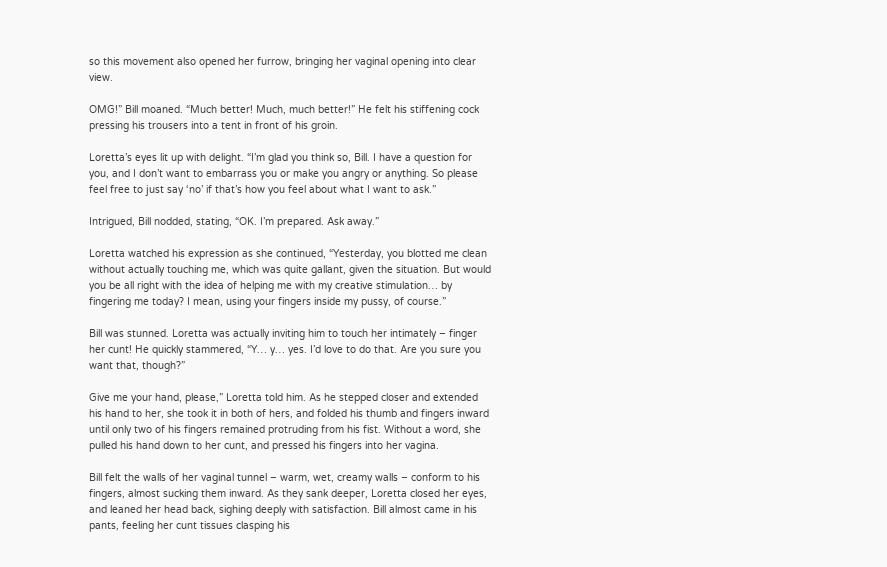so this movement also opened her furrow, bringing her vaginal opening into clear view.

OMG!” Bill moaned. “Much better! Much, much better!” He felt his stiffening cock pressing his trousers into a tent in front of his groin.

Loretta’s eyes lit up with delight. “I’m glad you think so, Bill. I have a question for you, and I don’t want to embarrass you or make you angry or anything. So please feel free to just say ‘no’ if that’s how you feel about what I want to ask.”

Intrigued, Bill nodded, stating, “OK. I’m prepared. Ask away.”

Loretta watched his expression as she continued, “Yesterday, you blotted me clean without actually touching me, which was quite gallant, given the situation. But would you be all right with the idea of helping me with my creative stimulation… by fingering me today? I mean, using your fingers inside my pussy, of course.”

Bill was stunned. Loretta was actually inviting him to touch her intimately – finger her cunt! He quickly stammered, “Y… y… yes. I’d love to do that. Are you sure you want that, though?”

Give me your hand, please,” Loretta told him. As he stepped closer and extended his hand to her, she took it in both of hers, and folded his thumb and fingers inward until only two of his fingers remained protruding from his fist. Without a word, she pulled his hand down to her cunt, and pressed his fingers into her vagina.

Bill felt the walls of her vaginal tunnel – warm, wet, creamy walls – conform to his fingers, almost sucking them inward. As they sank deeper, Loretta closed her eyes, and leaned her head back, sighing deeply with satisfaction. Bill almost came in his pants, feeling her cunt tissues clasping his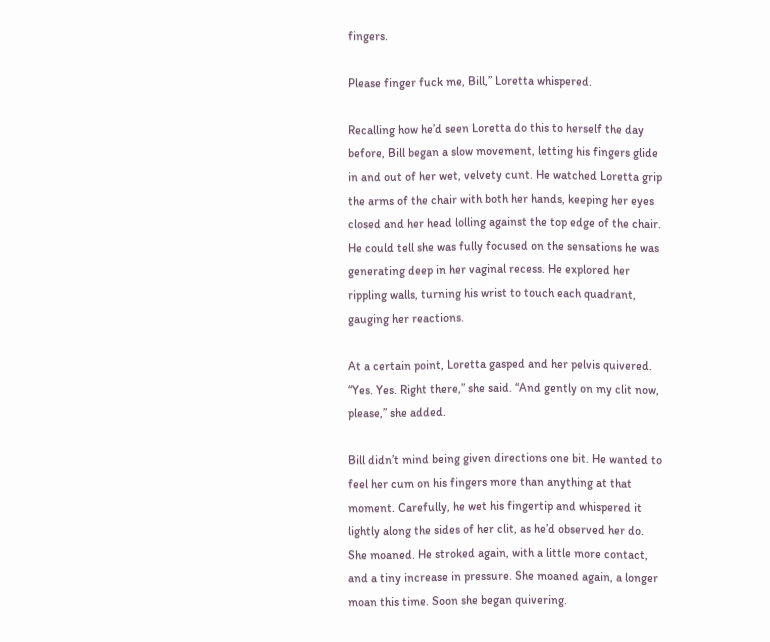fingers.

Please finger fuck me, Bill,” Loretta whispered.

Recalling how he’d seen Loretta do this to herself the day before, Bill began a slow movement, letting his fingers glide in and out of her wet, velvety cunt. He watched Loretta grip the arms of the chair with both her hands, keeping her eyes closed and her head lolling against the top edge of the chair. He could tell she was fully focused on the sensations he was generating deep in her vaginal recess. He explored her rippling walls, turning his wrist to touch each quadrant, gauging her reactions.

At a certain point, Loretta gasped and her pelvis quivered. “Yes. Yes. Right there,” she said. “And gently on my clit now, please,” she added.

Bill didn’t mind being given directions one bit. He wanted to feel her cum on his fingers more than anything at that moment. Carefully, he wet his fingertip and whispered it lightly along the sides of her clit, as he’d observed her do. She moaned. He stroked again, with a little more contact, and a tiny increase in pressure. She moaned again, a longer moan this time. Soon she began quivering.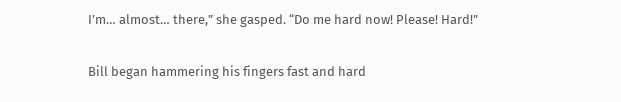I’m… almost… there,” she gasped. “Do me hard now! Please! Hard!”

Bill began hammering his fingers fast and hard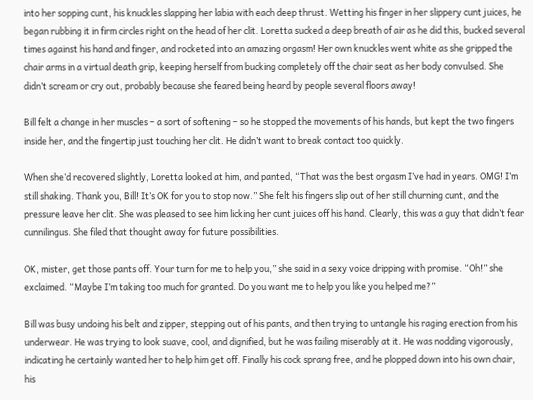into her sopping cunt, his knuckles slapping her labia with each deep thrust. Wetting his finger in her slippery cunt juices, he began rubbing it in firm circles right on the head of her clit. Loretta sucked a deep breath of air as he did this, bucked several times against his hand and finger, and rocketed into an amazing orgasm! Her own knuckles went white as she gripped the chair arms in a virtual death grip, keeping herself from bucking completely off the chair seat as her body convulsed. She didn’t scream or cry out, probably because she feared being heard by people several floors away!

Bill felt a change in her muscles – a sort of softening – so he stopped the movements of his hands, but kept the two fingers inside her, and the fingertip just touching her clit. He didn’t want to break contact too quickly.

When she’d recovered slightly, Loretta looked at him, and panted, “That was the best orgasm I’ve had in years. OMG! I’m still shaking. Thank you, Bill! It’s OK for you to stop now.” She felt his fingers slip out of her still churning cunt, and the pressure leave her clit. She was pleased to see him licking her cunt juices off his hand. Clearly, this was a guy that didn’t fear cunnilingus. She filed that thought away for future possibilities.

OK, mister, get those pants off. Your turn for me to help you,” she said in a sexy voice dripping with promise. “Oh!” she exclaimed. “Maybe I’m taking too much for granted. Do you want me to help you like you helped me?”

Bill was busy undoing his belt and zipper, stepping out of his pants, and then trying to untangle his raging erection from his underwear. He was trying to look suave, cool, and dignified, but he was failing miserably at it. He was nodding vigorously, indicating he certainly wanted her to help him get off. Finally his cock sprang free, and he plopped down into his own chair, his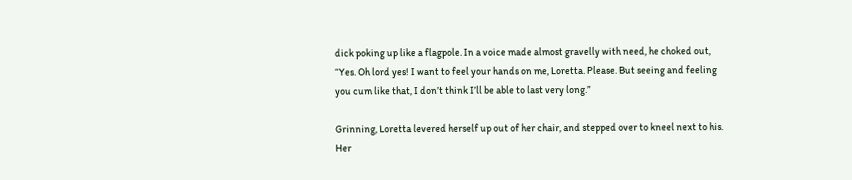dick poking up like a flagpole. In a voice made almost gravelly with need, he choked out, “Yes. Oh lord yes! I want to feel your hands on me, Loretta. Please. But seeing and feeling you cum like that, I don’t think I’ll be able to last very long.”

Grinning, Loretta levered herself up out of her chair, and stepped over to kneel next to his. Her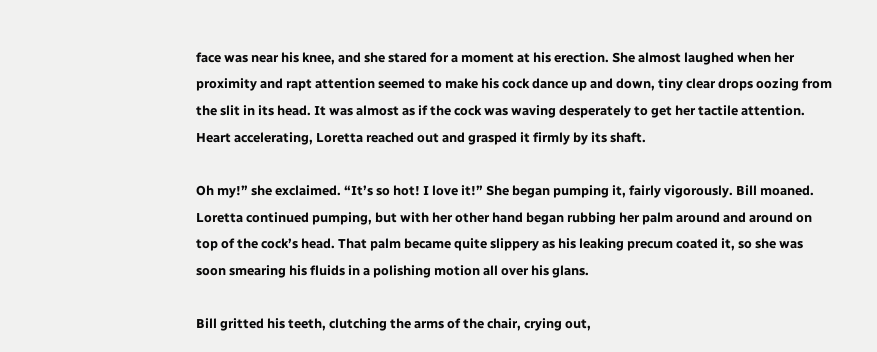face was near his knee, and she stared for a moment at his erection. She almost laughed when her proximity and rapt attention seemed to make his cock dance up and down, tiny clear drops oozing from the slit in its head. It was almost as if the cock was waving desperately to get her tactile attention. Heart accelerating, Loretta reached out and grasped it firmly by its shaft.

Oh my!” she exclaimed. “It’s so hot! I love it!” She began pumping it, fairly vigorously. Bill moaned. Loretta continued pumping, but with her other hand began rubbing her palm around and around on top of the cock’s head. That palm became quite slippery as his leaking precum coated it, so she was soon smearing his fluids in a polishing motion all over his glans.

Bill gritted his teeth, clutching the arms of the chair, crying out,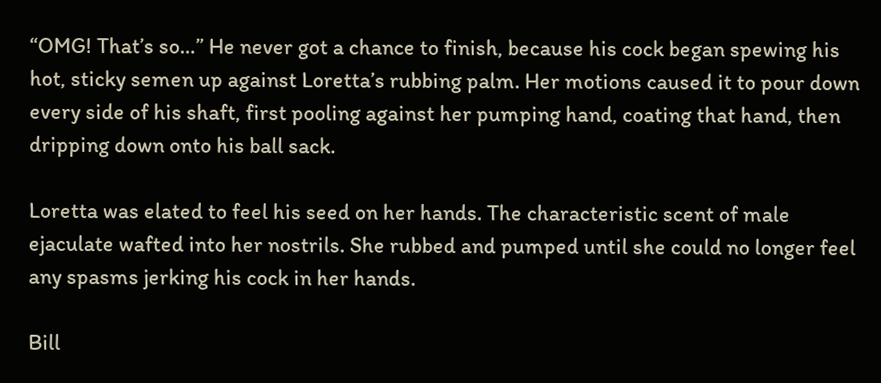“OMG! That’s so…” He never got a chance to finish, because his cock began spewing his hot, sticky semen up against Loretta’s rubbing palm. Her motions caused it to pour down every side of his shaft, first pooling against her pumping hand, coating that hand, then dripping down onto his ball sack.

Loretta was elated to feel his seed on her hands. The characteristic scent of male ejaculate wafted into her nostrils. She rubbed and pumped until she could no longer feel any spasms jerking his cock in her hands.

Bill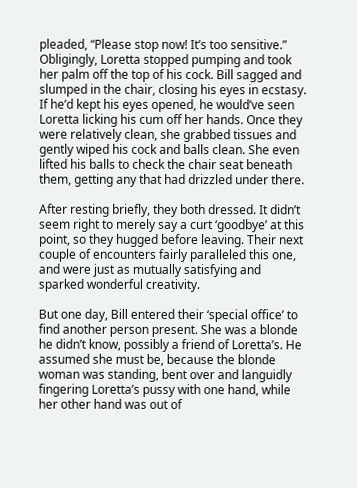pleaded, “Please stop now! It’s too sensitive.” Obligingly, Loretta stopped pumping and took her palm off the top of his cock. Bill sagged and slumped in the chair, closing his eyes in ecstasy. If he’d kept his eyes opened, he would’ve seen Loretta licking his cum off her hands. Once they were relatively clean, she grabbed tissues and gently wiped his cock and balls clean. She even lifted his balls to check the chair seat beneath them, getting any that had drizzled under there.

After resting briefly, they both dressed. It didn’t seem right to merely say a curt ‘goodbye’ at this point, so they hugged before leaving. Their next couple of encounters fairly paralleled this one, and were just as mutually satisfying and sparked wonderful creativity.

But one day, Bill entered their ‘special office’ to find another person present. She was a blonde he didn’t know, possibly a friend of Loretta’s. He assumed she must be, because the blonde woman was standing, bent over and languidly fingering Loretta’s pussy with one hand, while her other hand was out of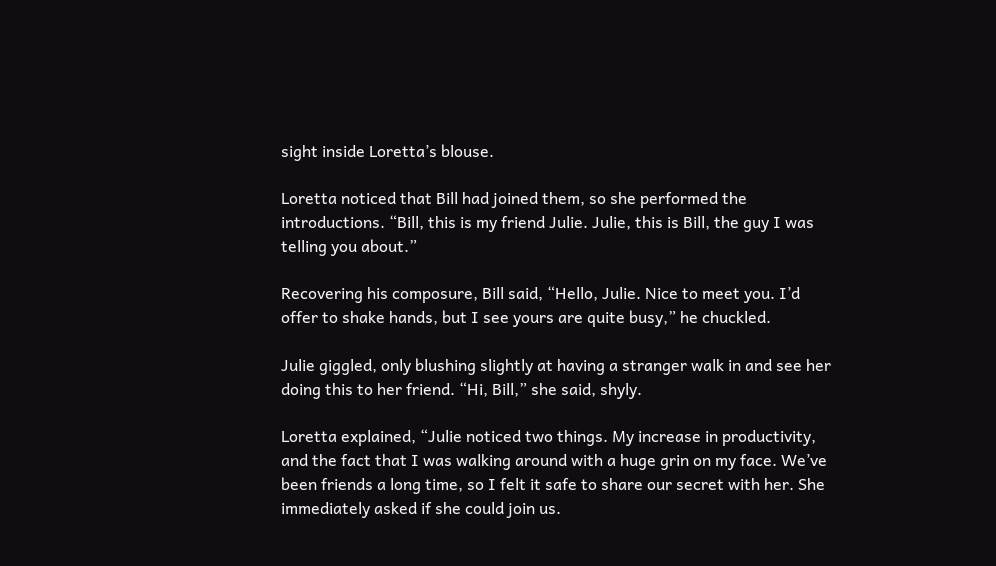sight inside Loretta’s blouse.

Loretta noticed that Bill had joined them, so she performed the introductions. “Bill, this is my friend Julie. Julie, this is Bill, the guy I was telling you about.”

Recovering his composure, Bill said, “Hello, Julie. Nice to meet you. I’d offer to shake hands, but I see yours are quite busy,” he chuckled.

Julie giggled, only blushing slightly at having a stranger walk in and see her doing this to her friend. “Hi, Bill,” she said, shyly.

Loretta explained, “Julie noticed two things. My increase in productivity, and the fact that I was walking around with a huge grin on my face. We’ve been friends a long time, so I felt it safe to share our secret with her. She immediately asked if she could join us.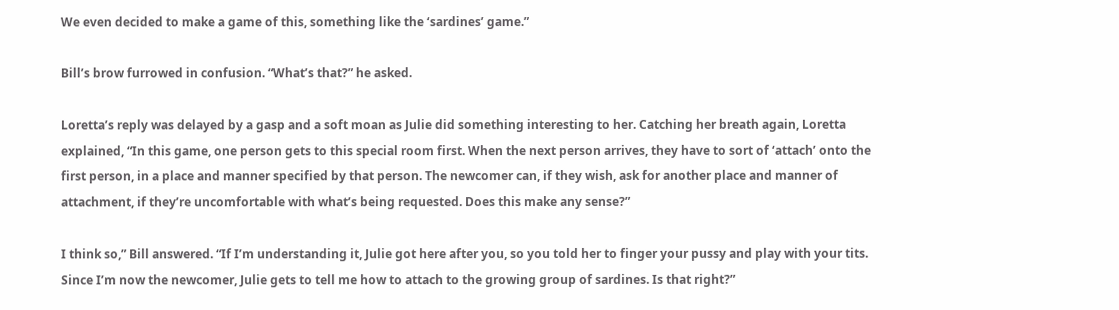We even decided to make a game of this, something like the ‘sardines’ game.”

Bill’s brow furrowed in confusion. “What’s that?” he asked.

Loretta’s reply was delayed by a gasp and a soft moan as Julie did something interesting to her. Catching her breath again, Loretta explained, “In this game, one person gets to this special room first. When the next person arrives, they have to sort of ‘attach’ onto the first person, in a place and manner specified by that person. The newcomer can, if they wish, ask for another place and manner of attachment, if they’re uncomfortable with what’s being requested. Does this make any sense?”

I think so,” Bill answered. “If I’m understanding it, Julie got here after you, so you told her to finger your pussy and play with your tits. Since I’m now the newcomer, Julie gets to tell me how to attach to the growing group of sardines. Is that right?”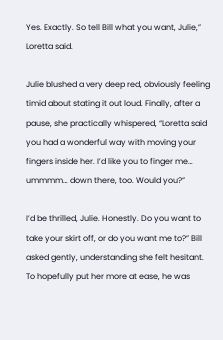Yes. Exactly. So tell Bill what you want, Julie,” Loretta said.

Julie blushed a very deep red, obviously feeling timid about stating it out loud. Finally, after a pause, she practically whispered, “Loretta said you had a wonderful way with moving your fingers inside her. I’d like you to finger me… ummmm… down there, too. Would you?”

I’d be thrilled, Julie. Honestly. Do you want to take your skirt off, or do you want me to?” Bill asked gently, understanding she felt hesitant. To hopefully put her more at ease, he was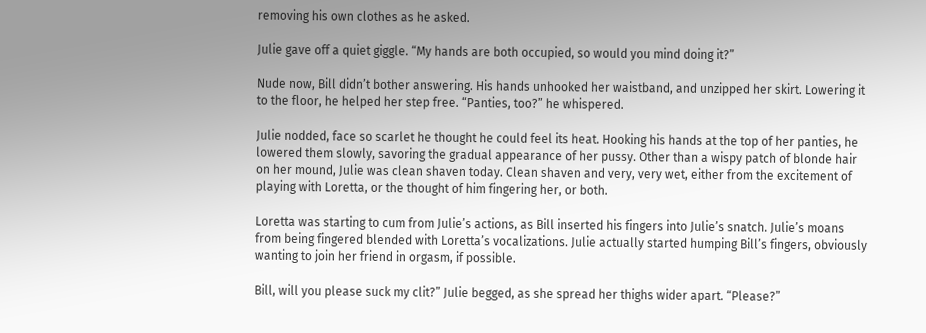removing his own clothes as he asked.

Julie gave off a quiet giggle. “My hands are both occupied, so would you mind doing it?”

Nude now, Bill didn’t bother answering. His hands unhooked her waistband, and unzipped her skirt. Lowering it to the floor, he helped her step free. “Panties, too?” he whispered.

Julie nodded, face so scarlet he thought he could feel its heat. Hooking his hands at the top of her panties, he lowered them slowly, savoring the gradual appearance of her pussy. Other than a wispy patch of blonde hair on her mound, Julie was clean shaven today. Clean shaven and very, very wet, either from the excitement of playing with Loretta, or the thought of him fingering her, or both.

Loretta was starting to cum from Julie’s actions, as Bill inserted his fingers into Julie’s snatch. Julie’s moans from being fingered blended with Loretta’s vocalizations. Julie actually started humping Bill’s fingers, obviously wanting to join her friend in orgasm, if possible.

Bill, will you please suck my clit?” Julie begged, as she spread her thighs wider apart. “Please?”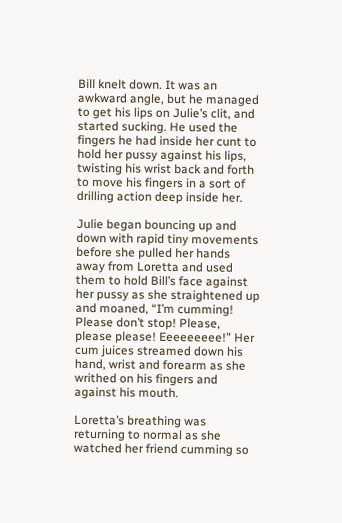Bill knelt down. It was an awkward angle, but he managed to get his lips on Julie’s clit, and started sucking. He used the fingers he had inside her cunt to hold her pussy against his lips, twisting his wrist back and forth to move his fingers in a sort of drilling action deep inside her.

Julie began bouncing up and down with rapid tiny movements before she pulled her hands away from Loretta and used them to hold Bill’s face against her pussy as she straightened up and moaned, “I’m cumming! Please don’t stop! Please, please please! Eeeeeeeee!” Her cum juices streamed down his hand, wrist and forearm as she writhed on his fingers and against his mouth.

Loretta’s breathing was returning to normal as she watched her friend cumming so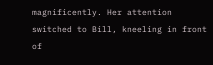magnificently. Her attention switched to Bill, kneeling in front of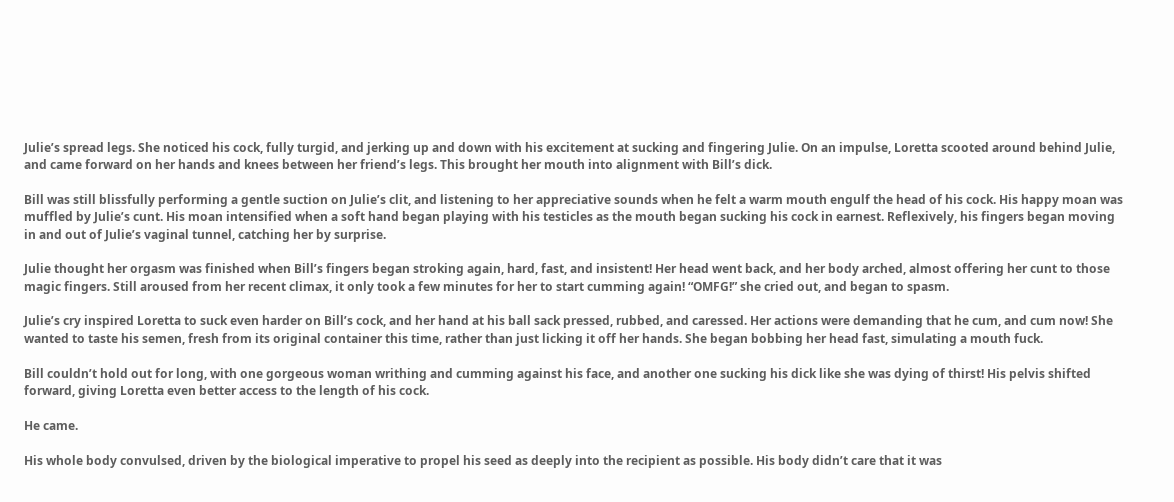Julie’s spread legs. She noticed his cock, fully turgid, and jerking up and down with his excitement at sucking and fingering Julie. On an impulse, Loretta scooted around behind Julie, and came forward on her hands and knees between her friend’s legs. This brought her mouth into alignment with Bill’s dick.

Bill was still blissfully performing a gentle suction on Julie’s clit, and listening to her appreciative sounds when he felt a warm mouth engulf the head of his cock. His happy moan was muffled by Julie’s cunt. His moan intensified when a soft hand began playing with his testicles as the mouth began sucking his cock in earnest. Reflexively, his fingers began moving in and out of Julie’s vaginal tunnel, catching her by surprise.

Julie thought her orgasm was finished when Bill’s fingers began stroking again, hard, fast, and insistent! Her head went back, and her body arched, almost offering her cunt to those magic fingers. Still aroused from her recent climax, it only took a few minutes for her to start cumming again! “OMFG!” she cried out, and began to spasm.

Julie’s cry inspired Loretta to suck even harder on Bill’s cock, and her hand at his ball sack pressed, rubbed, and caressed. Her actions were demanding that he cum, and cum now! She wanted to taste his semen, fresh from its original container this time, rather than just licking it off her hands. She began bobbing her head fast, simulating a mouth fuck.

Bill couldn’t hold out for long, with one gorgeous woman writhing and cumming against his face, and another one sucking his dick like she was dying of thirst! His pelvis shifted forward, giving Loretta even better access to the length of his cock.

He came.

His whole body convulsed, driven by the biological imperative to propel his seed as deeply into the recipient as possible. His body didn’t care that it was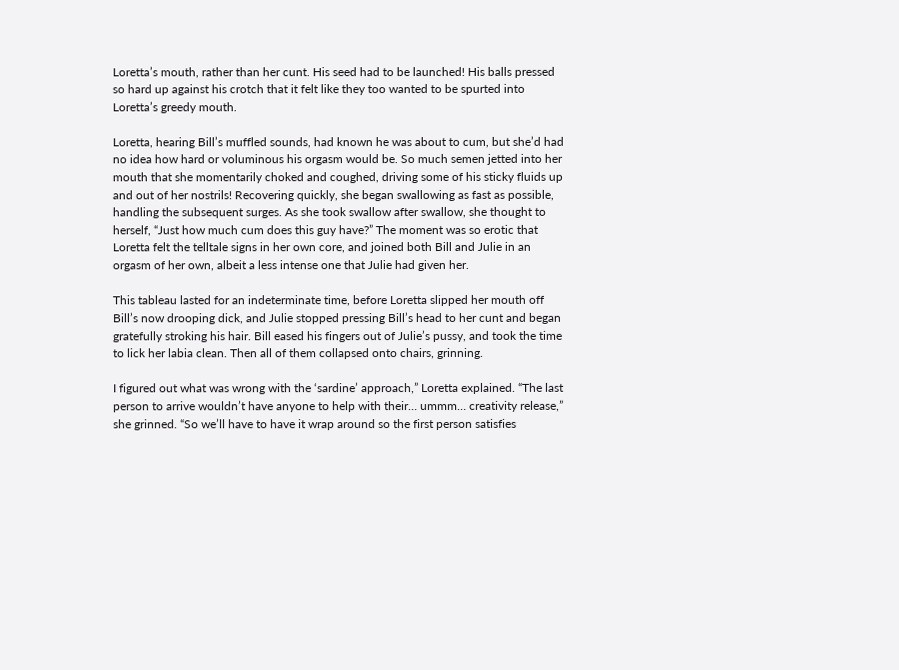Loretta’s mouth, rather than her cunt. His seed had to be launched! His balls pressed so hard up against his crotch that it felt like they too wanted to be spurted into Loretta’s greedy mouth.

Loretta, hearing Bill’s muffled sounds, had known he was about to cum, but she’d had no idea how hard or voluminous his orgasm would be. So much semen jetted into her mouth that she momentarily choked and coughed, driving some of his sticky fluids up and out of her nostrils! Recovering quickly, she began swallowing as fast as possible, handling the subsequent surges. As she took swallow after swallow, she thought to herself, “Just how much cum does this guy have?” The moment was so erotic that Loretta felt the telltale signs in her own core, and joined both Bill and Julie in an orgasm of her own, albeit a less intense one that Julie had given her.

This tableau lasted for an indeterminate time, before Loretta slipped her mouth off Bill’s now drooping dick, and Julie stopped pressing Bill’s head to her cunt and began gratefully stroking his hair. Bill eased his fingers out of Julie’s pussy, and took the time to lick her labia clean. Then all of them collapsed onto chairs, grinning.

I figured out what was wrong with the ‘sardine’ approach,” Loretta explained. “The last person to arrive wouldn’t have anyone to help with their… ummm… creativity release,” she grinned. “So we’ll have to have it wrap around so the first person satisfies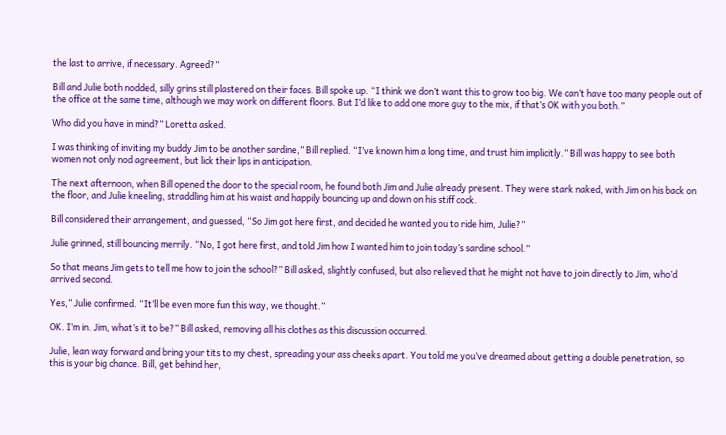the last to arrive, if necessary. Agreed?”

Bill and Julie both nodded, silly grins still plastered on their faces. Bill spoke up. “I think we don’t want this to grow too big. We can’t have too many people out of the office at the same time, although we may work on different floors. But I’d like to add one more guy to the mix, if that’s OK with you both.”

Who did you have in mind?” Loretta asked.

I was thinking of inviting my buddy Jim to be another sardine,” Bill replied. “I’ve known him a long time, and trust him implicitly.” Bill was happy to see both women not only nod agreement, but lick their lips in anticipation.

The next afternoon, when Bill opened the door to the special room, he found both Jim and Julie already present. They were stark naked, with Jim on his back on the floor, and Julie kneeling, straddling him at his waist and happily bouncing up and down on his stiff cock.

Bill considered their arrangement, and guessed, “So Jim got here first, and decided he wanted you to ride him, Julie?”

Julie grinned, still bouncing merrily. “No, I got here first, and told Jim how I wanted him to join today’s sardine school.”

So that means Jim gets to tell me how to join the school?” Bill asked, slightly confused, but also relieved that he might not have to join directly to Jim, who’d arrived second.

Yes,” Julie confirmed. “It’ll be even more fun this way, we thought.”

OK. I’m in. Jim, what’s it to be?” Bill asked, removing all his clothes as this discussion occurred.

Julie, lean way forward and bring your tits to my chest, spreading your ass cheeks apart. You told me you’ve dreamed about getting a double penetration, so this is your big chance. Bill, get behind her,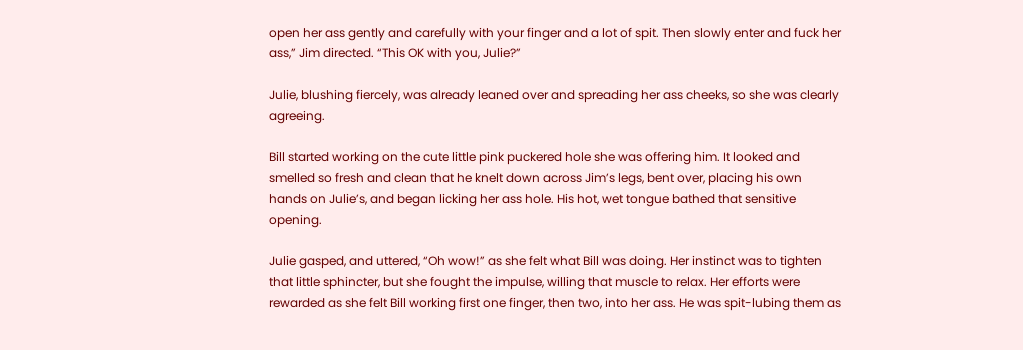open her ass gently and carefully with your finger and a lot of spit. Then slowly enter and fuck her ass,” Jim directed. “This OK with you, Julie?”

Julie, blushing fiercely, was already leaned over and spreading her ass cheeks, so she was clearly agreeing.

Bill started working on the cute little pink puckered hole she was offering him. It looked and smelled so fresh and clean that he knelt down across Jim’s legs, bent over, placing his own hands on Julie’s, and began licking her ass hole. His hot, wet tongue bathed that sensitive opening.

Julie gasped, and uttered, “Oh wow!” as she felt what Bill was doing. Her instinct was to tighten that little sphincter, but she fought the impulse, willing that muscle to relax. Her efforts were rewarded as she felt Bill working first one finger, then two, into her ass. He was spit-lubing them as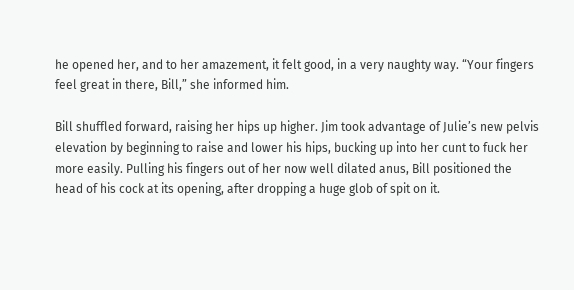he opened her, and to her amazement, it felt good, in a very naughty way. “Your fingers feel great in there, Bill,” she informed him.

Bill shuffled forward, raising her hips up higher. Jim took advantage of Julie’s new pelvis elevation by beginning to raise and lower his hips, bucking up into her cunt to fuck her more easily. Pulling his fingers out of her now well dilated anus, Bill positioned the head of his cock at its opening, after dropping a huge glob of spit on it.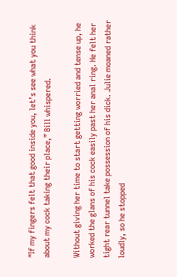“If my fingers felt that good inside you, let’s see what you think about my cock taking their place,” Bill whispered.

Without giving her time to start getting worried and tense up, he worked the glans of his cock easily past her anal ring. He felt her tight rear tunnel take possession of his dick. Julie moaned rather loudly, so he stopped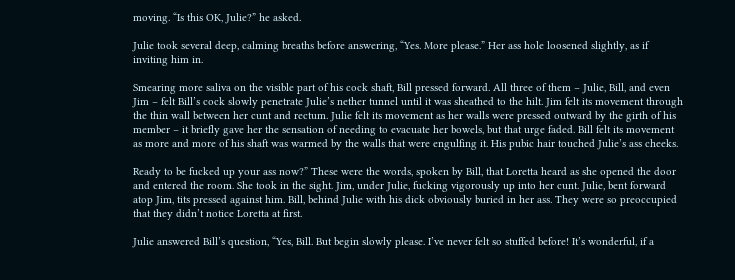moving. “Is this OK, Julie?” he asked.

Julie took several deep, calming breaths before answering, “Yes. More please.” Her ass hole loosened slightly, as if inviting him in.

Smearing more saliva on the visible part of his cock shaft, Bill pressed forward. All three of them – Julie, Bill, and even Jim – felt Bill’s cock slowly penetrate Julie’s nether tunnel until it was sheathed to the hilt. Jim felt its movement through the thin wall between her cunt and rectum. Julie felt its movement as her walls were pressed outward by the girth of his member – it briefly gave her the sensation of needing to evacuate her bowels, but that urge faded. Bill felt its movement as more and more of his shaft was warmed by the walls that were engulfing it. His pubic hair touched Julie’s ass cheeks.

Ready to be fucked up your ass now?” These were the words, spoken by Bill, that Loretta heard as she opened the door and entered the room. She took in the sight. Jim, under Julie, fucking vigorously up into her cunt. Julie, bent forward atop Jim, tits pressed against him. Bill, behind Julie with his dick obviously buried in her ass. They were so preoccupied that they didn’t notice Loretta at first.

Julie answered Bill’s question, “Yes, Bill. But begin slowly please. I’ve never felt so stuffed before! It’s wonderful, if a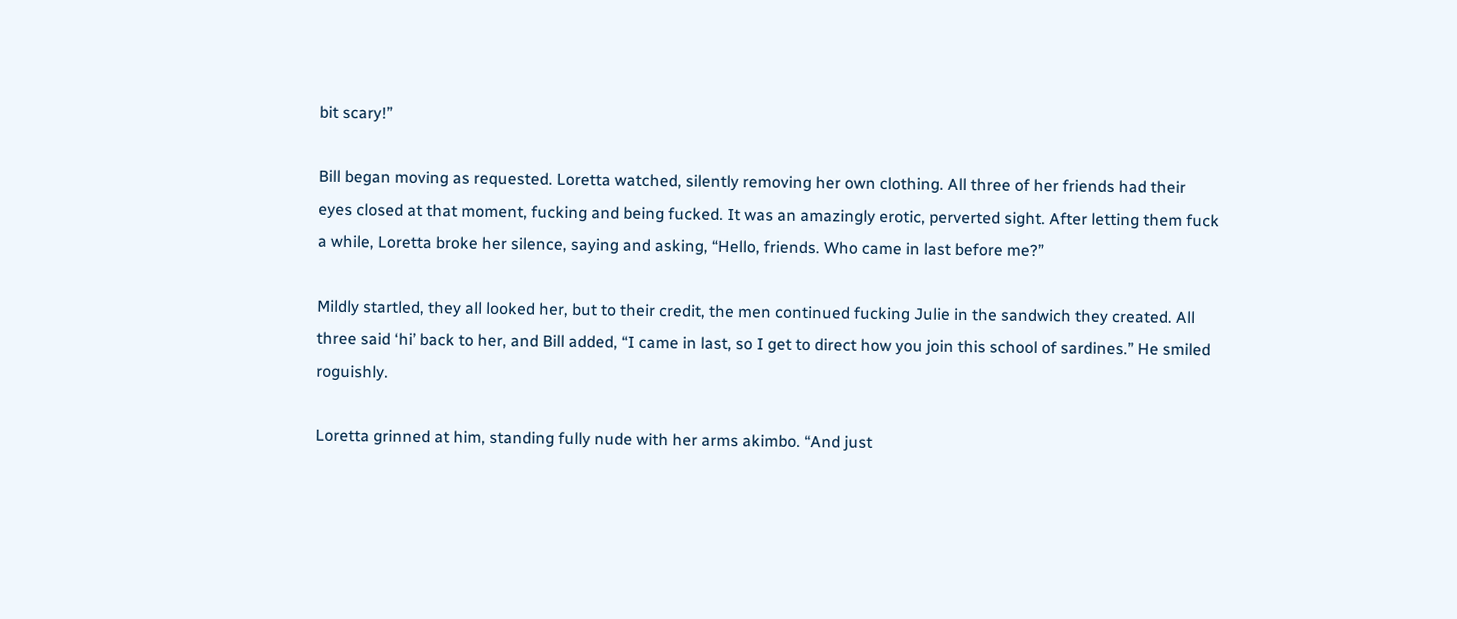bit scary!”

Bill began moving as requested. Loretta watched, silently removing her own clothing. All three of her friends had their eyes closed at that moment, fucking and being fucked. It was an amazingly erotic, perverted sight. After letting them fuck a while, Loretta broke her silence, saying and asking, “Hello, friends. Who came in last before me?”

Mildly startled, they all looked her, but to their credit, the men continued fucking Julie in the sandwich they created. All three said ‘hi’ back to her, and Bill added, “I came in last, so I get to direct how you join this school of sardines.” He smiled roguishly.

Loretta grinned at him, standing fully nude with her arms akimbo. “And just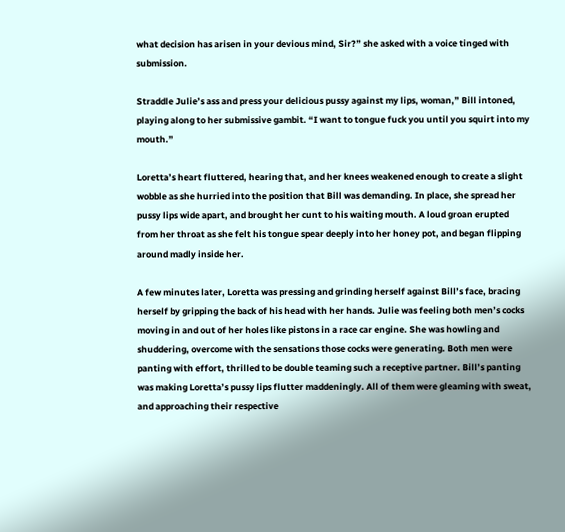what decision has arisen in your devious mind, Sir?” she asked with a voice tinged with submission.

Straddle Julie’s ass and press your delicious pussy against my lips, woman,” Bill intoned, playing along to her submissive gambit. “I want to tongue fuck you until you squirt into my mouth.”

Loretta’s heart fluttered, hearing that, and her knees weakened enough to create a slight wobble as she hurried into the position that Bill was demanding. In place, she spread her pussy lips wide apart, and brought her cunt to his waiting mouth. A loud groan erupted from her throat as she felt his tongue spear deeply into her honey pot, and began flipping around madly inside her.

A few minutes later, Loretta was pressing and grinding herself against Bill’s face, bracing herself by gripping the back of his head with her hands. Julie was feeling both men’s cocks moving in and out of her holes like pistons in a race car engine. She was howling and shuddering, overcome with the sensations those cocks were generating. Both men were panting with effort, thrilled to be double teaming such a receptive partner. Bill’s panting was making Loretta’s pussy lips flutter maddeningly. All of them were gleaming with sweat, and approaching their respective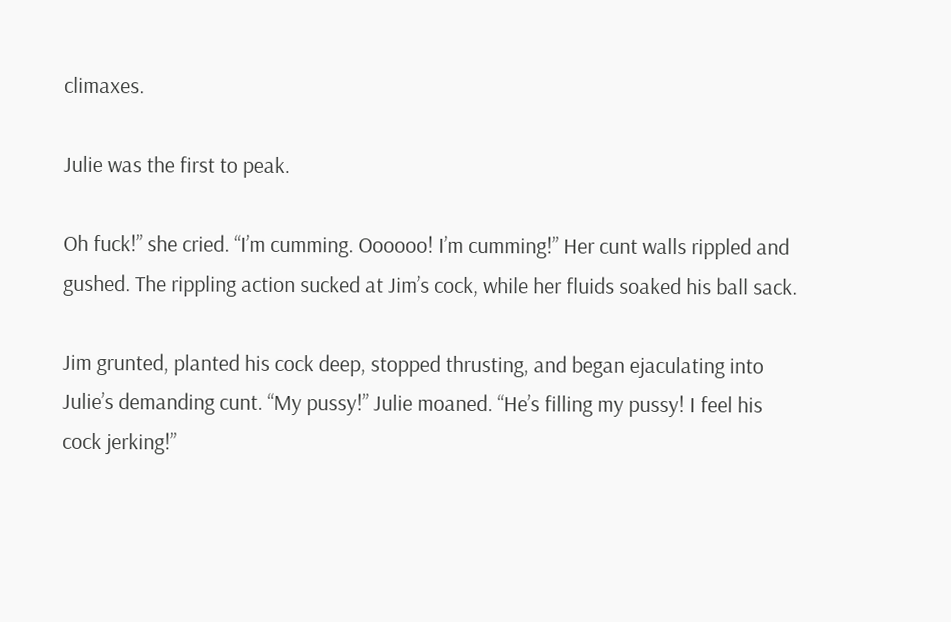climaxes.

Julie was the first to peak.

Oh fuck!” she cried. “I’m cumming. Oooooo! I’m cumming!” Her cunt walls rippled and gushed. The rippling action sucked at Jim’s cock, while her fluids soaked his ball sack.

Jim grunted, planted his cock deep, stopped thrusting, and began ejaculating into Julie’s demanding cunt. “My pussy!” Julie moaned. “He’s filling my pussy! I feel his cock jerking!”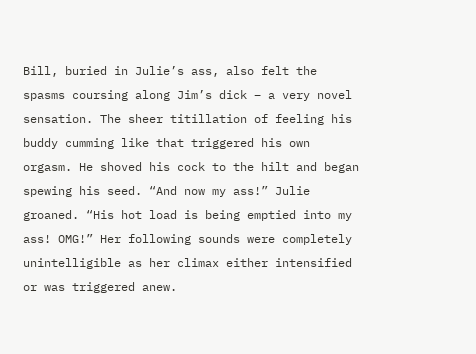Bill, buried in Julie’s ass, also felt the spasms coursing along Jim’s dick – a very novel sensation. The sheer titillation of feeling his buddy cumming like that triggered his own orgasm. He shoved his cock to the hilt and began spewing his seed. “And now my ass!” Julie groaned. “His hot load is being emptied into my ass! OMG!” Her following sounds were completely unintelligible as her climax either intensified or was triggered anew.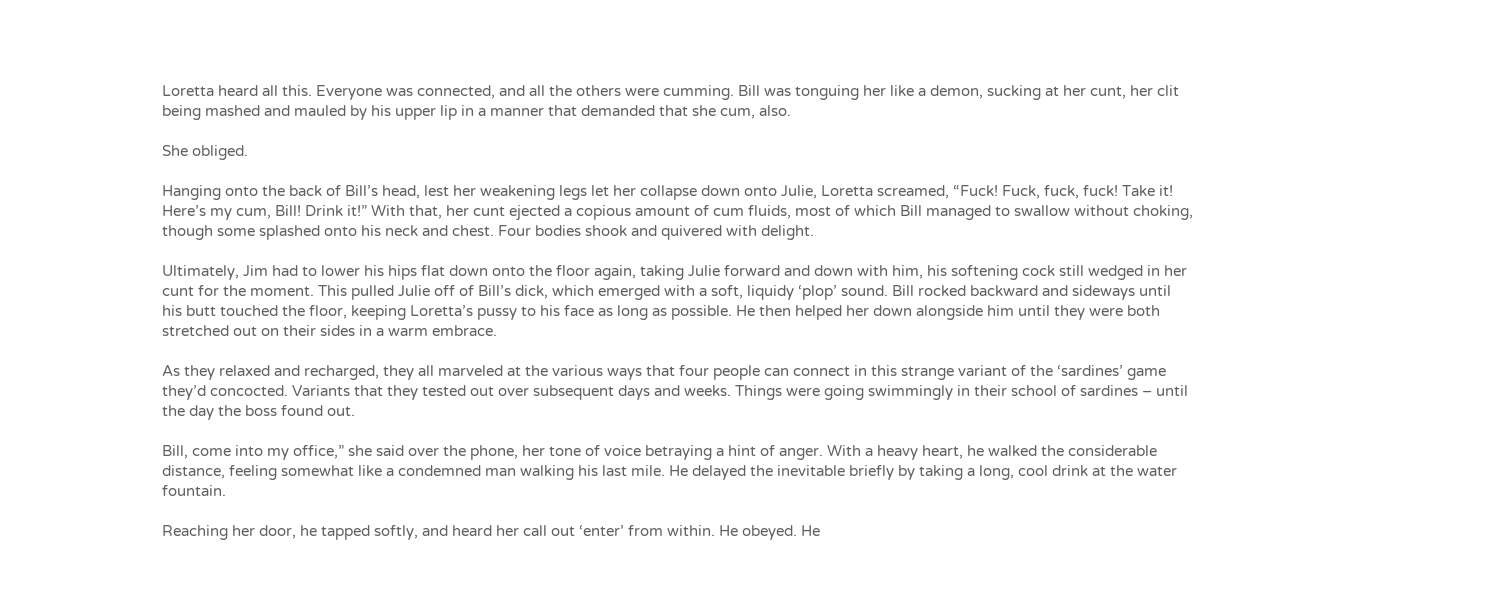Loretta heard all this. Everyone was connected, and all the others were cumming. Bill was tonguing her like a demon, sucking at her cunt, her clit being mashed and mauled by his upper lip in a manner that demanded that she cum, also.

She obliged.

Hanging onto the back of Bill’s head, lest her weakening legs let her collapse down onto Julie, Loretta screamed, “Fuck! Fuck, fuck, fuck! Take it! Here’s my cum, Bill! Drink it!” With that, her cunt ejected a copious amount of cum fluids, most of which Bill managed to swallow without choking, though some splashed onto his neck and chest. Four bodies shook and quivered with delight.

Ultimately, Jim had to lower his hips flat down onto the floor again, taking Julie forward and down with him, his softening cock still wedged in her cunt for the moment. This pulled Julie off of Bill’s dick, which emerged with a soft, liquidy ‘plop’ sound. Bill rocked backward and sideways until his butt touched the floor, keeping Loretta’s pussy to his face as long as possible. He then helped her down alongside him until they were both stretched out on their sides in a warm embrace.

As they relaxed and recharged, they all marveled at the various ways that four people can connect in this strange variant of the ‘sardines’ game they’d concocted. Variants that they tested out over subsequent days and weeks. Things were going swimmingly in their school of sardines – until the day the boss found out.

Bill, come into my office,” she said over the phone, her tone of voice betraying a hint of anger. With a heavy heart, he walked the considerable distance, feeling somewhat like a condemned man walking his last mile. He delayed the inevitable briefly by taking a long, cool drink at the water fountain.

Reaching her door, he tapped softly, and heard her call out ‘enter’ from within. He obeyed. He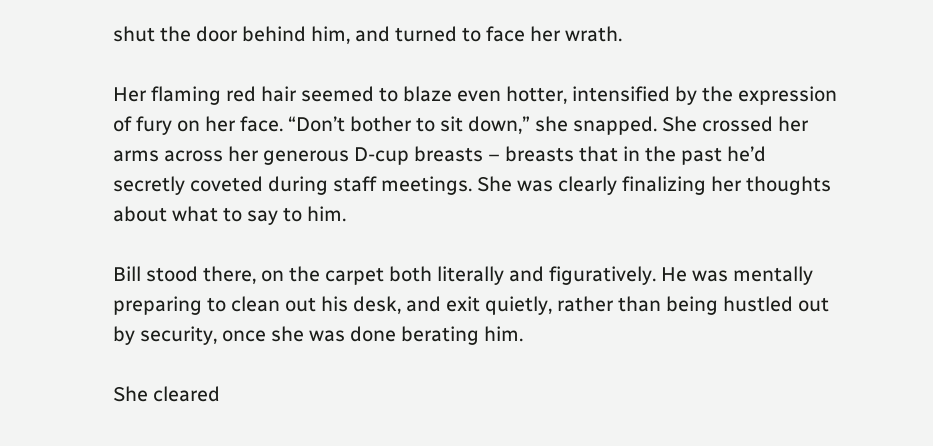shut the door behind him, and turned to face her wrath.

Her flaming red hair seemed to blaze even hotter, intensified by the expression of fury on her face. “Don’t bother to sit down,” she snapped. She crossed her arms across her generous D-cup breasts – breasts that in the past he’d secretly coveted during staff meetings. She was clearly finalizing her thoughts about what to say to him.

Bill stood there, on the carpet both literally and figuratively. He was mentally preparing to clean out his desk, and exit quietly, rather than being hustled out by security, once she was done berating him.

She cleared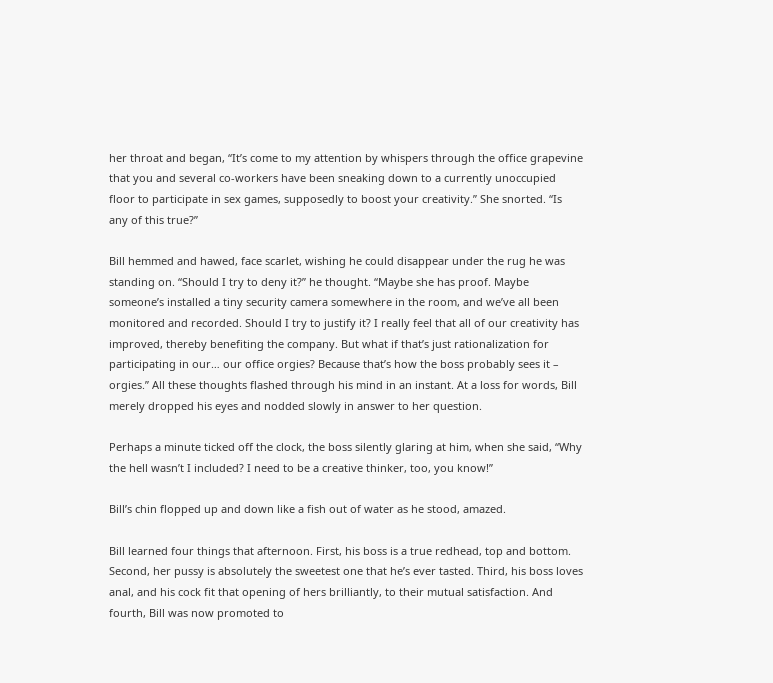her throat and began, “It’s come to my attention by whispers through the office grapevine that you and several co-workers have been sneaking down to a currently unoccupied floor to participate in sex games, supposedly to boost your creativity.” She snorted. “Is any of this true?”

Bill hemmed and hawed, face scarlet, wishing he could disappear under the rug he was standing on. “Should I try to deny it?” he thought. “Maybe she has proof. Maybe someone’s installed a tiny security camera somewhere in the room, and we’ve all been monitored and recorded. Should I try to justify it? I really feel that all of our creativity has improved, thereby benefiting the company. But what if that’s just rationalization for participating in our… our office orgies? Because that’s how the boss probably sees it – orgies.” All these thoughts flashed through his mind in an instant. At a loss for words, Bill merely dropped his eyes and nodded slowly in answer to her question.

Perhaps a minute ticked off the clock, the boss silently glaring at him, when she said, “Why the hell wasn’t I included? I need to be a creative thinker, too, you know!”

Bill’s chin flopped up and down like a fish out of water as he stood, amazed.

Bill learned four things that afternoon. First, his boss is a true redhead, top and bottom. Second, her pussy is absolutely the sweetest one that he’s ever tasted. Third, his boss loves anal, and his cock fit that opening of hers brilliantly, to their mutual satisfaction. And fourth, Bill was now promoted to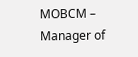MOBCM – Manager of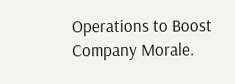Operations to Boost Company Morale.